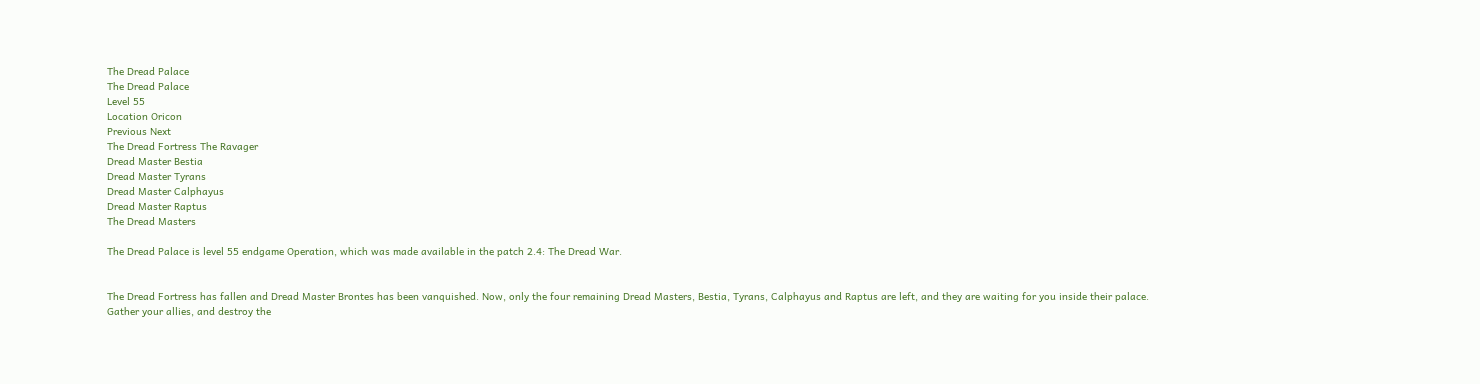The Dread Palace
The Dread Palace
Level 55
Location Oricon
Previous Next
The Dread Fortress The Ravager
Dread Master Bestia
Dread Master Tyrans
Dread Master Calphayus
Dread Master Raptus
The Dread Masters

The Dread Palace is level 55 endgame Operation, which was made available in the patch 2.4: The Dread War.


The Dread Fortress has fallen and Dread Master Brontes has been vanquished. Now, only the four remaining Dread Masters, Bestia, Tyrans, Calphayus and Raptus are left, and they are waiting for you inside their palace. Gather your allies, and destroy the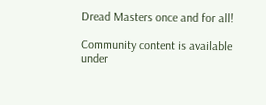Dread Masters once and for all!

Community content is available under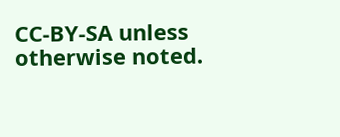CC-BY-SA unless otherwise noted.